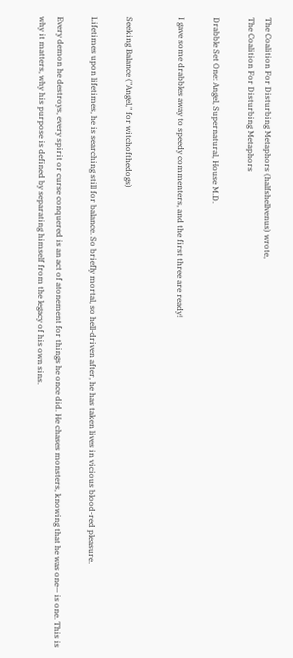The Coalition For Disturbing Metaphors (halfshellvenus) wrote,
The Coalition For Disturbing Metaphors

Drabble Set One: Angel, Supernatural, House M.D.

I gave some drabbles away to speedy commenters, and the first three are ready!


Seeking Balance ("Angel," for witchofthedogs)

Lifetimes upon lifetimes, he is searching still for balance. So briefly mortal, so hell-driven after, he has taken lives in vicious blood-red pleasure.

Every demon he destroys, every spirit or curse conquered is an act of atonement for things he once did. He chases monsters, knowing that he was one— is one. This is why it matters, why his purpose is defined by separating himself from the legacy of his own sins.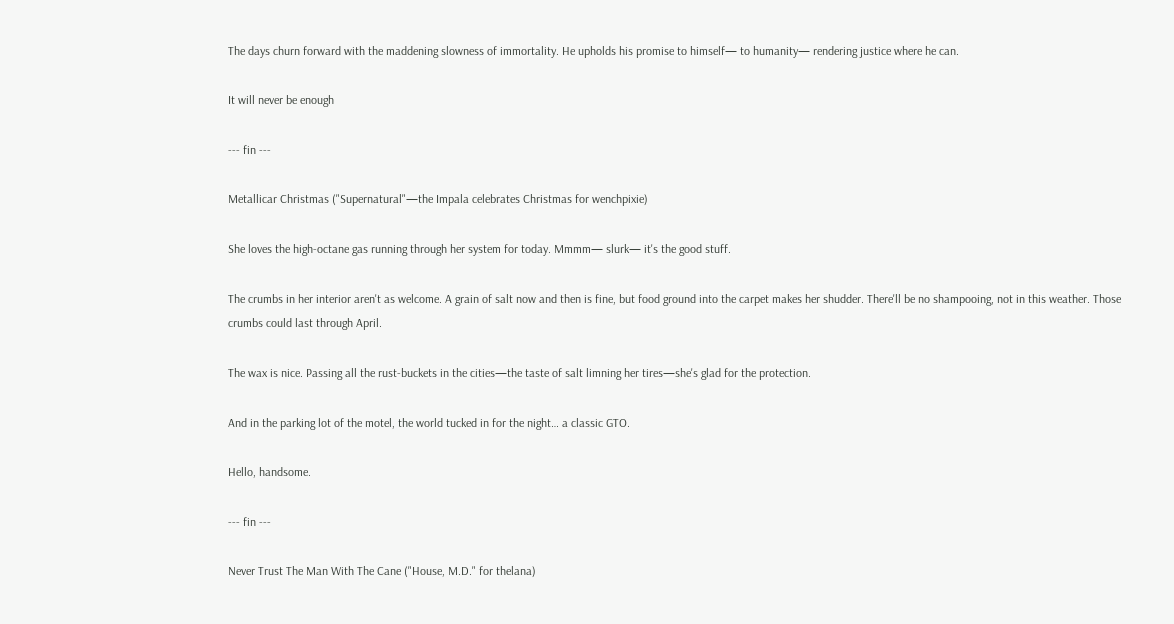The days churn forward with the maddening slowness of immortality. He upholds his promise to himself— to humanity— rendering justice where he can.

It will never be enough

--- fin ---

Metallicar Christmas ("Supernatural"—the Impala celebrates Christmas for wenchpixie)

She loves the high-octane gas running through her system for today. Mmmm— slurk— it's the good stuff.

The crumbs in her interior aren't as welcome. A grain of salt now and then is fine, but food ground into the carpet makes her shudder. There'll be no shampooing, not in this weather. Those crumbs could last through April.

The wax is nice. Passing all the rust-buckets in the cities—the taste of salt limning her tires—she's glad for the protection.

And in the parking lot of the motel, the world tucked in for the night… a classic GTO.

Hello, handsome.

--- fin ---

Never Trust The Man With The Cane ("House, M.D." for thelana)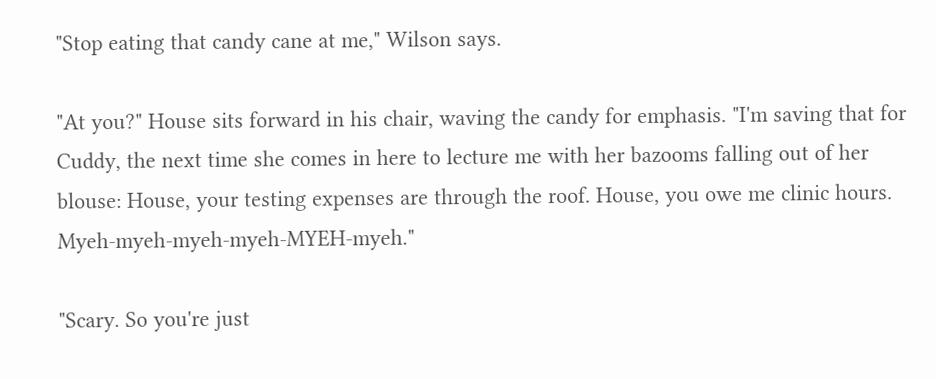"Stop eating that candy cane at me," Wilson says.

"At you?" House sits forward in his chair, waving the candy for emphasis. "I'm saving that for Cuddy, the next time she comes in here to lecture me with her bazooms falling out of her blouse: House, your testing expenses are through the roof. House, you owe me clinic hours. Myeh-myeh-myeh-myeh-MYEH-myeh."

"Scary. So you're just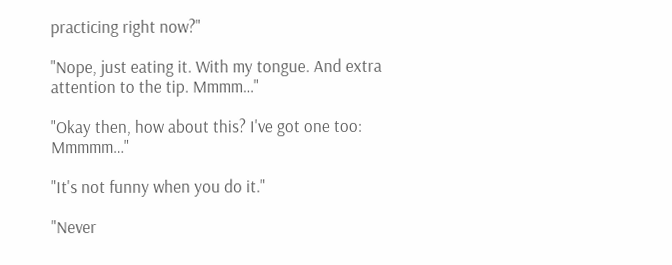practicing right now?"

"Nope, just eating it. With my tongue. And extra attention to the tip. Mmmm…"

"Okay then, how about this? I've got one too: Mmmmm…"

"It's not funny when you do it."

"Never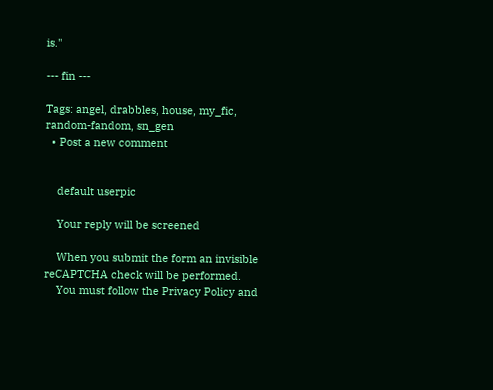is."

--- fin ---

Tags: angel, drabbles, house, my_fic, random-fandom, sn_gen
  • Post a new comment


    default userpic

    Your reply will be screened

    When you submit the form an invisible reCAPTCHA check will be performed.
    You must follow the Privacy Policy and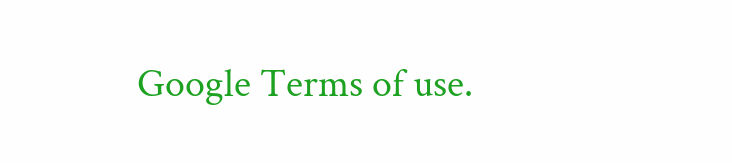Google Terms of use.